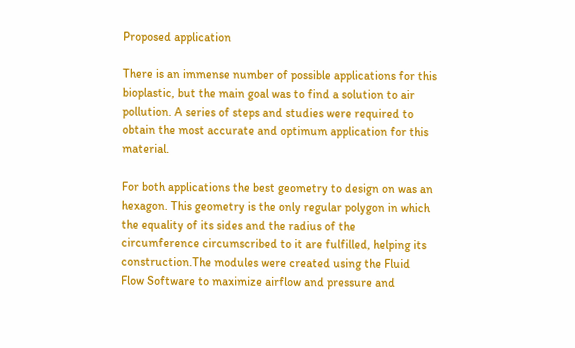Proposed application

There is an immense number of possible applications for this bioplastic, but the main goal was to find a solution to air pollution. A series of steps and studies were required to obtain the most accurate and optimum application for this material.

For both applications the best geometry to design on was an hexagon. This geometry is the only regular polygon in which the equality of its sides and the radius of the circumference circumscribed to it are fulfilled, helping its construction.The modules were created using the Fluid Flow Software to maximize airflow and pressure and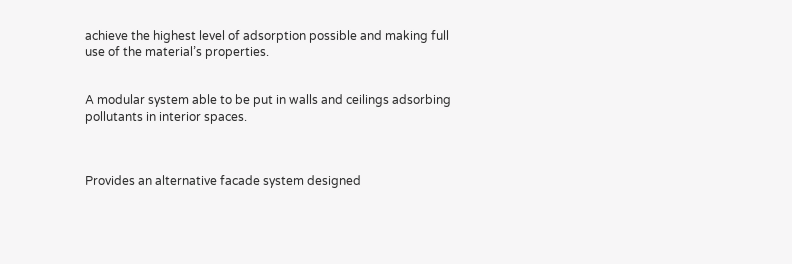achieve the highest level of adsorption possible and making full use of the material’s properties.


A modular system able to be put in walls and ceilings adsorbing pollutants in interior spaces.



Provides an alternative facade system designed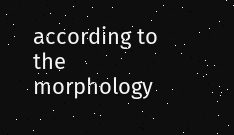according to the morphology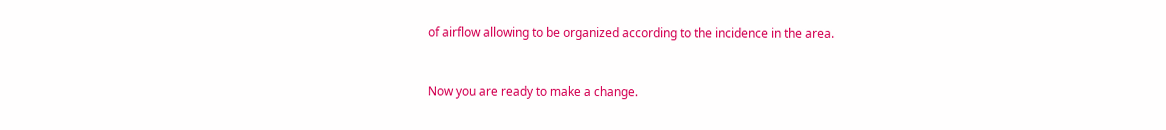of airflow allowing to be organized according to the incidence in the area.


Now you are ready to make a change.